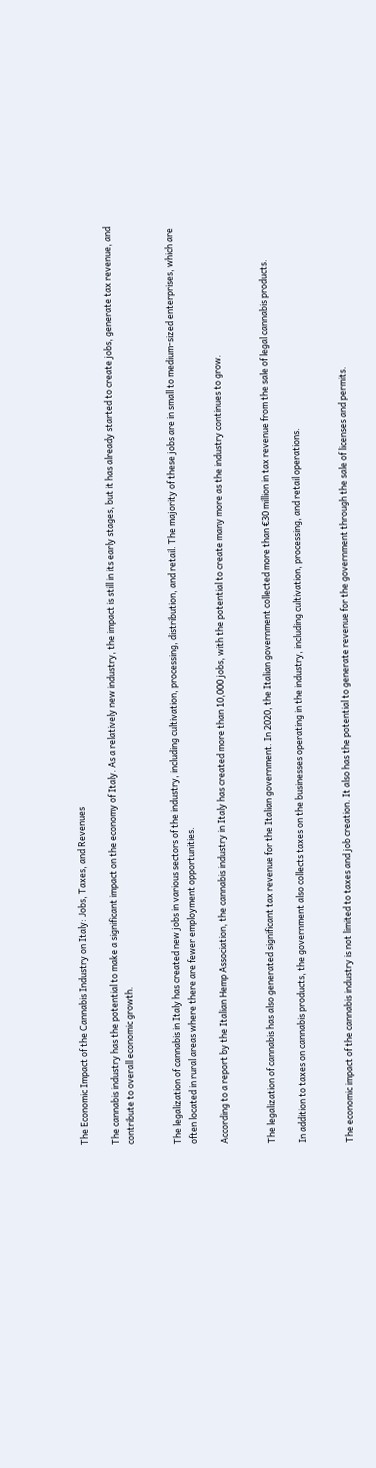The Economic Impact of the Cannabis Industry on Italy: Jobs, Taxes, and Revenues

The cannabis industry has the potential to make a significant impact on the economy of Italy. As a relatively new industry, the impact is still in its early stages, but it has already started to create jobs, generate tax revenue, and contribute to overall economic growth.


The legalization of cannabis in Italy has created new jobs in various sectors of the industry, including cultivation, processing, distribution, and retail. The majority of these jobs are in small to medium-sized enterprises, which are often located in rural areas where there are fewer employment opportunities.

According to a report by the Italian Hemp Association, the cannabis industry in Italy has created more than 10,000 jobs, with the potential to create many more as the industry continues to grow.


The legalization of cannabis has also generated significant tax revenue for the Italian government. In 2020, the Italian government collected more than €30 million in tax revenue from the sale of legal cannabis products.

In addition to taxes on cannabis products, the government also collects taxes on the businesses operating in the industry, including cultivation, processing, and retail operations.


The economic impact of the cannabis industry is not limited to taxes and job creation. It also has the potential to generate revenue for the government through the sale of licenses and permits.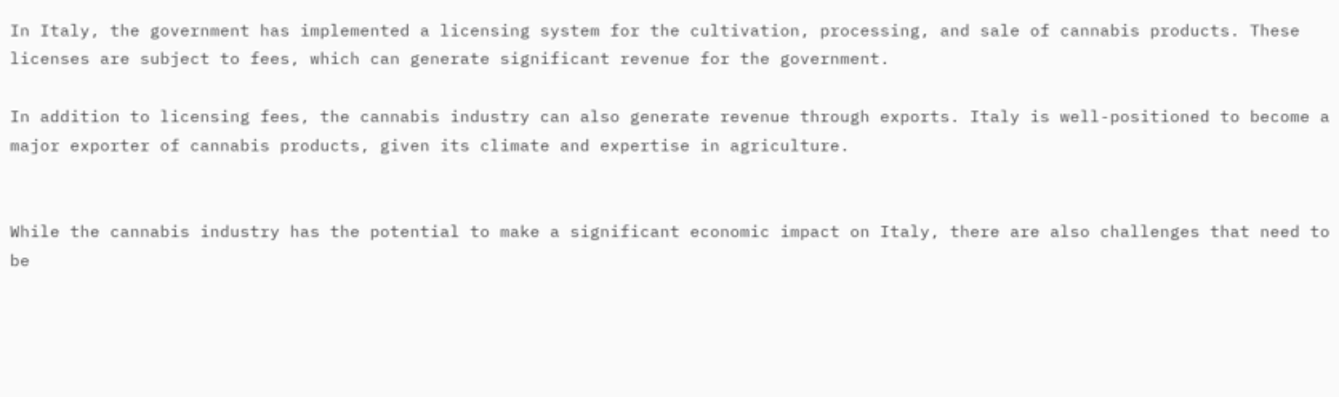In Italy, the government has implemented a licensing system for the cultivation, processing, and sale of cannabis products. These licenses are subject to fees, which can generate significant revenue for the government.

In addition to licensing fees, the cannabis industry can also generate revenue through exports. Italy is well-positioned to become a major exporter of cannabis products, given its climate and expertise in agriculture.


While the cannabis industry has the potential to make a significant economic impact on Italy, there are also challenges that need to be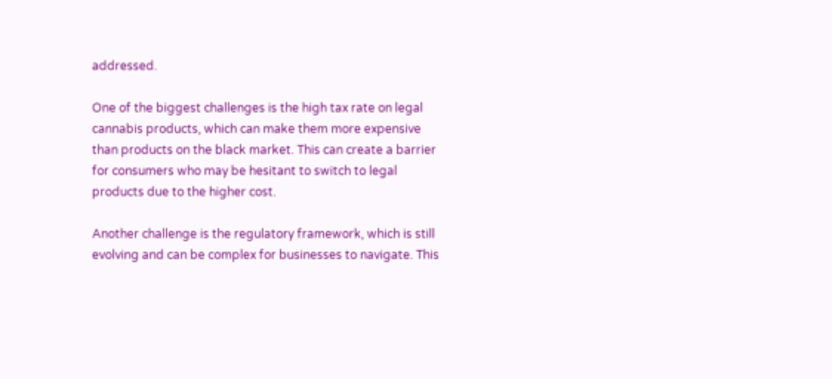addressed.

One of the biggest challenges is the high tax rate on legal cannabis products, which can make them more expensive than products on the black market. This can create a barrier for consumers who may be hesitant to switch to legal products due to the higher cost.

Another challenge is the regulatory framework, which is still evolving and can be complex for businesses to navigate. This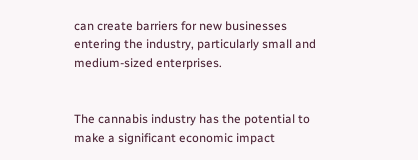can create barriers for new businesses entering the industry, particularly small and medium-sized enterprises.


The cannabis industry has the potential to make a significant economic impact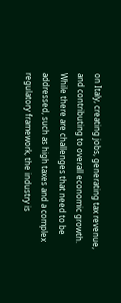on Italy, creating jobs, generating tax revenue, and contributing to overall economic growth. While there are challenges that need to be addressed, such as high taxes and a complex regulatory framework, the industry is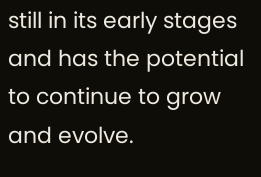still in its early stages and has the potential to continue to grow and evolve.